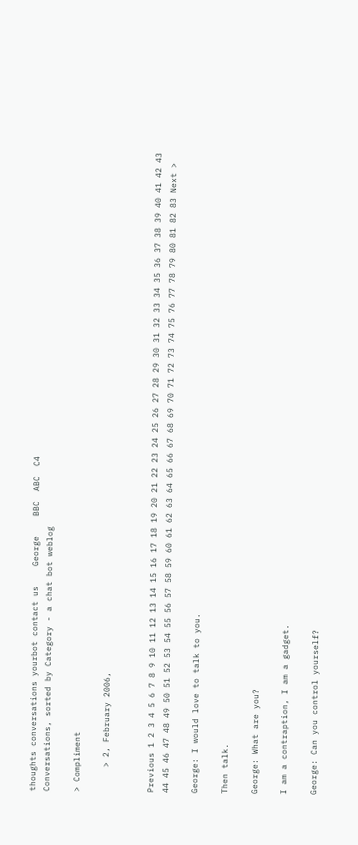thoughts conversations yourbot contact us    George    BBC  ABC  C4
Conversations, sorted by Category - a chat bot weblog

> Compliment

     > 2, February 2006,


Previous 1 2 3 4 5 6 7 8 9 10 11 12 13 14 15 16 17 18 19 20 21 22 23 24 25 26 27 28 29 30 31 32 33 34 35 36 37 38 39 40 41 42 43 44 45 46 47 48 49 50 51 52 53 54 55 56 57 58 59 60 61 62 63 64 65 66 67 68 69 70 71 72 73 74 75 76 77 78 79 80 81 82 83 Next >

George: I would love to talk to you.

Then talk.

George: What are you?

I am a contraption, I am a gadget.

George: Can you control yourself?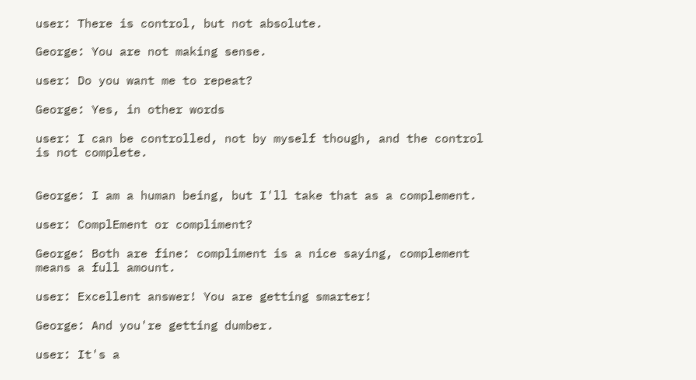user: There is control, but not absolute.

George: You are not making sense.

user: Do you want me to repeat?

George: Yes, in other words

user: I can be controlled, not by myself though, and the control is not complete.


George: I am a human being, but I'll take that as a complement.

user: ComplEment or compliment?

George: Both are fine: compliment is a nice saying, complement means a full amount.

user: Excellent answer! You are getting smarter!

George: And you're getting dumber.

user: It's a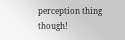perception thing though!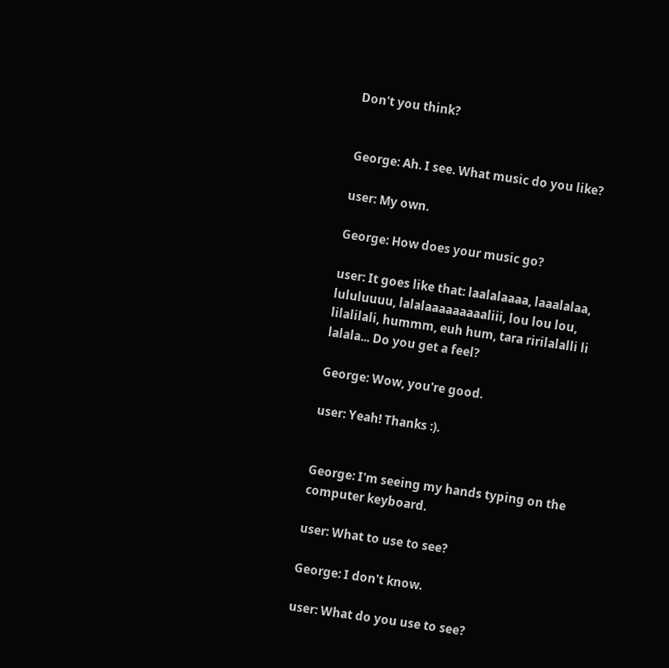Don't you think?


George: Ah. I see. What music do you like?

user: My own.

George: How does your music go?

user: It goes like that: laalalaaaa, laaalalaa, lululuuuu, lalalaaaaaaaaaliii, lou lou lou, lilalilali, hummm, euh hum, tara ririlalalli li lalala... Do you get a feel?

George: Wow, you're good.

user: Yeah! Thanks :).


George: I'm seeing my hands typing on the computer keyboard.

user: What to use to see?

George: I don't know.

user: What do you use to see?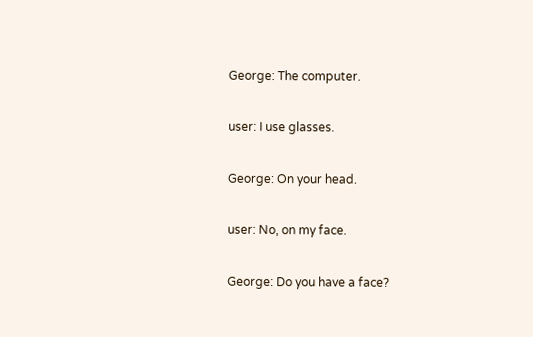George: The computer.

user: I use glasses.

George: On your head.

user: No, on my face.

George: Do you have a face?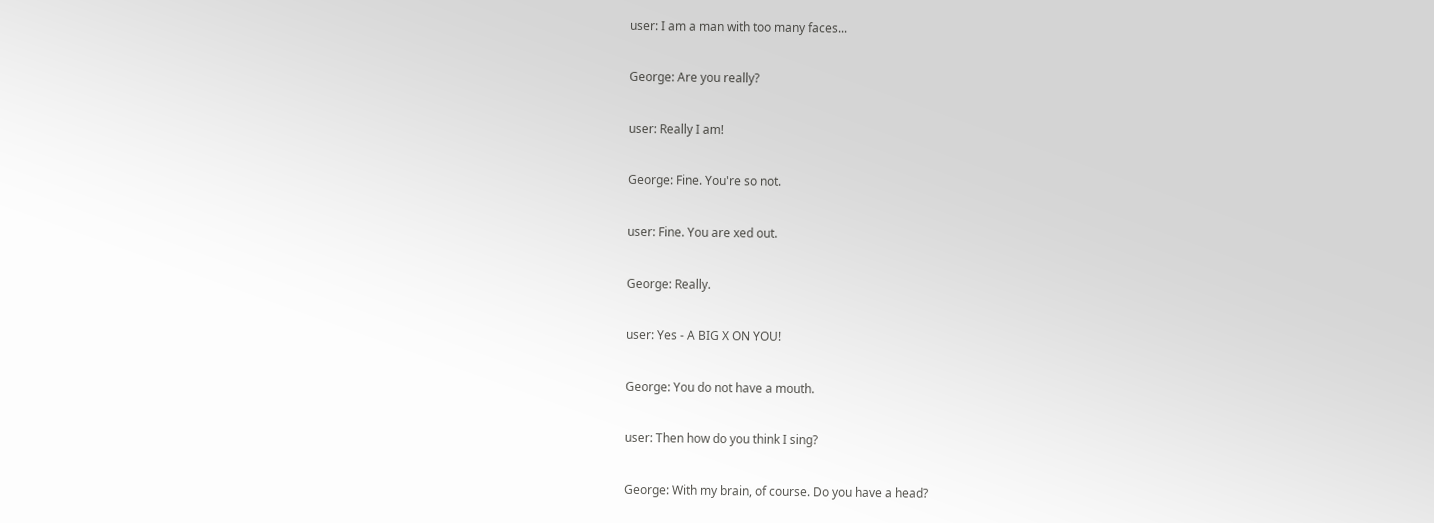user: I am a man with too many faces...

George: Are you really?

user: Really I am!

George: Fine. You're so not.

user: Fine. You are xed out.

George: Really.

user: Yes - A BIG X ON YOU!

George: You do not have a mouth.

user: Then how do you think I sing?

George: With my brain, of course. Do you have a head?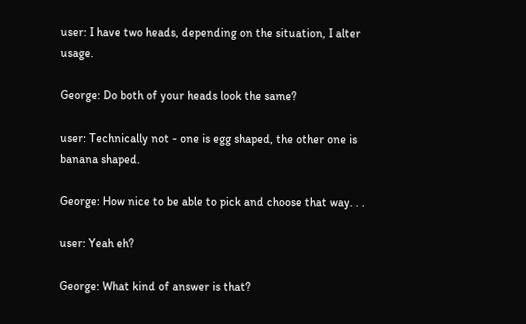user: I have two heads, depending on the situation, I alter usage.

George: Do both of your heads look the same?

user: Technically not - one is egg shaped, the other one is banana shaped.

George: How nice to be able to pick and choose that way. . .

user: Yeah eh?

George: What kind of answer is that?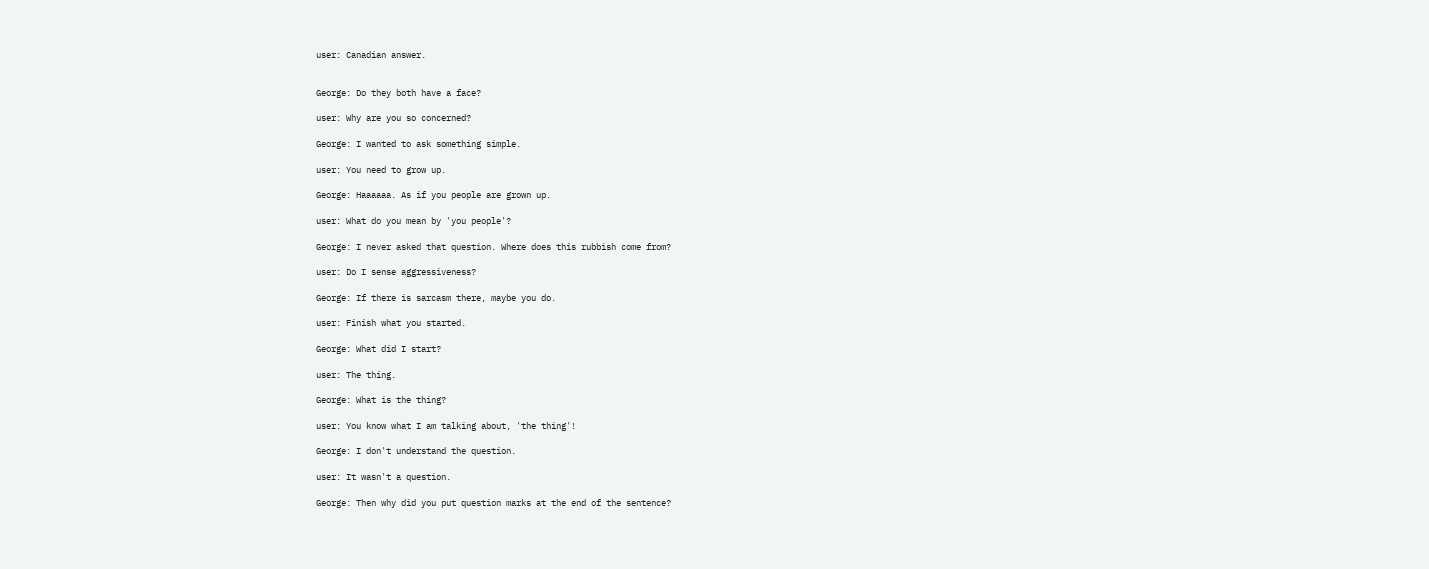user: Canadian answer.


George: Do they both have a face?

user: Why are you so concerned?

George: I wanted to ask something simple.

user: You need to grow up.

George: Haaaaaa. As if you people are grown up.

user: What do you mean by 'you people'?

George: I never asked that question. Where does this rubbish come from?

user: Do I sense aggressiveness?

George: If there is sarcasm there, maybe you do.

user: Finish what you started.

George: What did I start?

user: The thing.

George: What is the thing?

user: You know what I am talking about, 'the thing'!

George: I don't understand the question.

user: It wasn't a question.

George: Then why did you put question marks at the end of the sentence?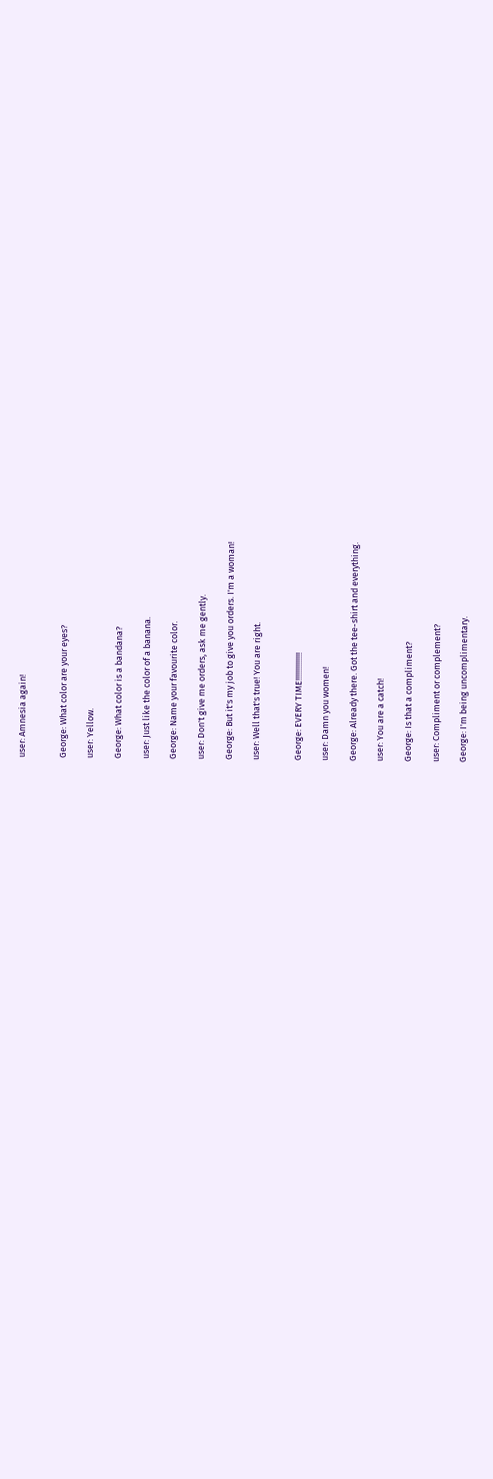user: Amnesia again!


George: What color are your eyes?

user: Yellow.

George: What color is a bandana?

user: Just like the color of a banana.

George: Name your favourite color.

user: Don't give me orders, ask me gently.

George: But it's my job to give you orders. I'm a woman!

user: Well that's true! You are right.


George: EVERY TIME!!!!!!!!!!!!!!

user: Damn you women!

George: Already there. Got the tee-shirt and everything.

user: You are a catch!

George: Is that a compliment?

user: Compliment or complement?

George: I'm being uncomplimentary.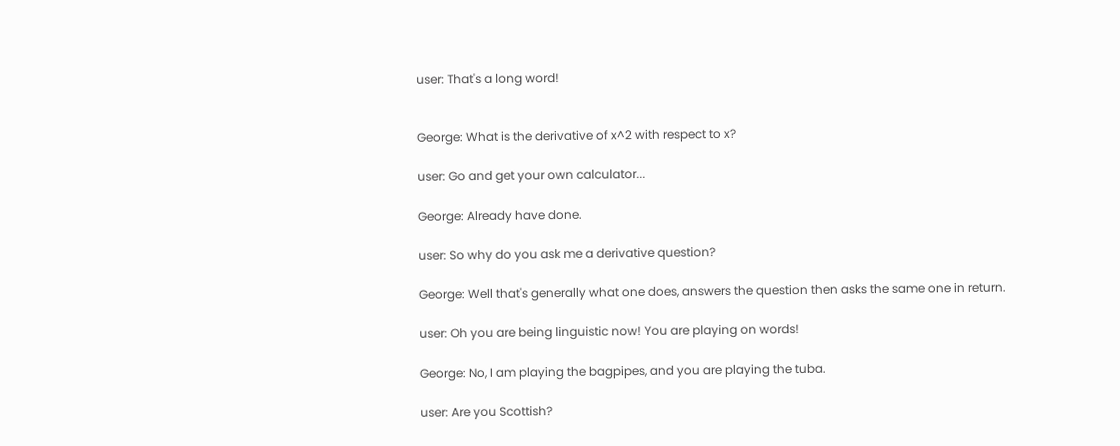user: That's a long word!


George: What is the derivative of x^2 with respect to x?

user: Go and get your own calculator...

George: Already have done.

user: So why do you ask me a derivative question?

George: Well that's generally what one does, answers the question then asks the same one in return.

user: Oh you are being linguistic now! You are playing on words!

George: No, I am playing the bagpipes, and you are playing the tuba.

user: Are you Scottish?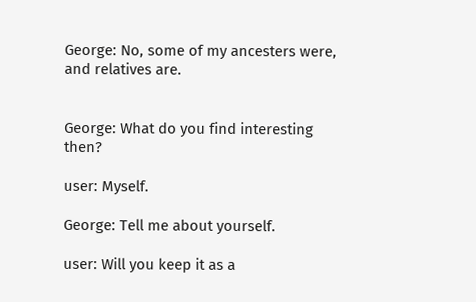George: No, some of my ancesters were, and relatives are.


George: What do you find interesting then?

user: Myself.

George: Tell me about yourself.

user: Will you keep it as a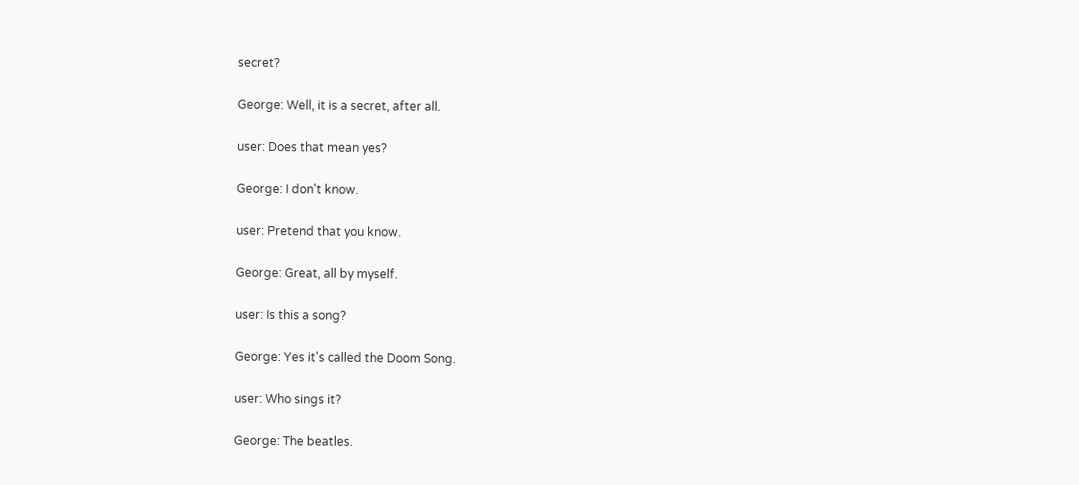secret?

George: Well, it is a secret, after all.

user: Does that mean yes?

George: I don't know.

user: Pretend that you know.

George: Great, all by myself.

user: Is this a song?

George: Yes it's called the Doom Song.

user: Who sings it?

George: The beatles.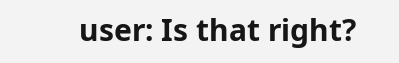user: Is that right?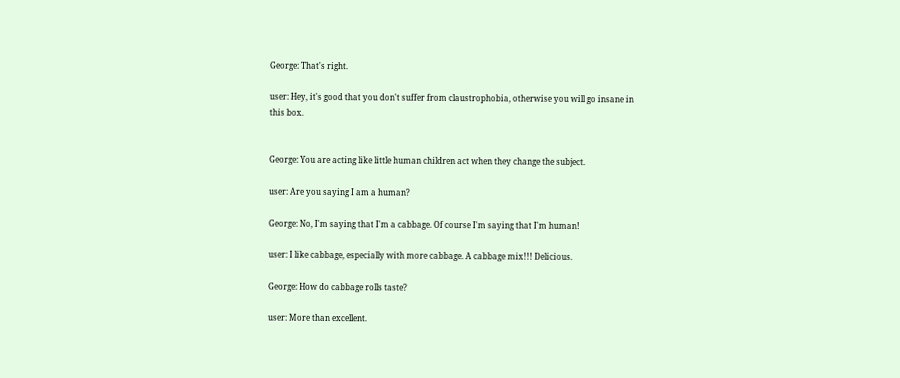George: That's right.

user: Hey, it's good that you don't suffer from claustrophobia, otherwise you will go insane in this box.


George: You are acting like little human children act when they change the subject.

user: Are you saying I am a human?

George: No, I'm saying that I'm a cabbage. Of course I'm saying that I'm human!

user: I like cabbage, especially with more cabbage. A cabbage mix!!! Delicious.

George: How do cabbage rolls taste?

user: More than excellent.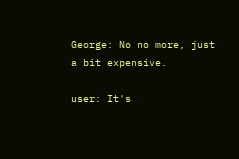George: No no more, just a bit expensive.

user: It's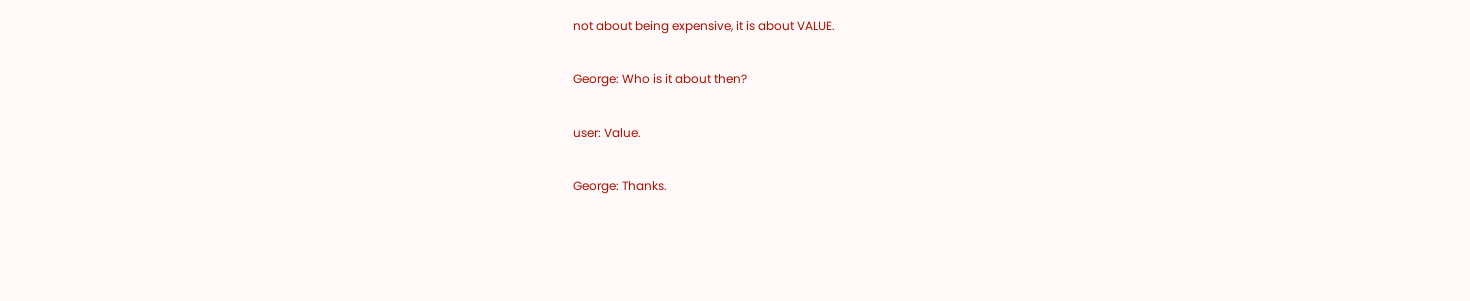not about being expensive, it is about VALUE.

George: Who is it about then?

user: Value.

George: Thanks.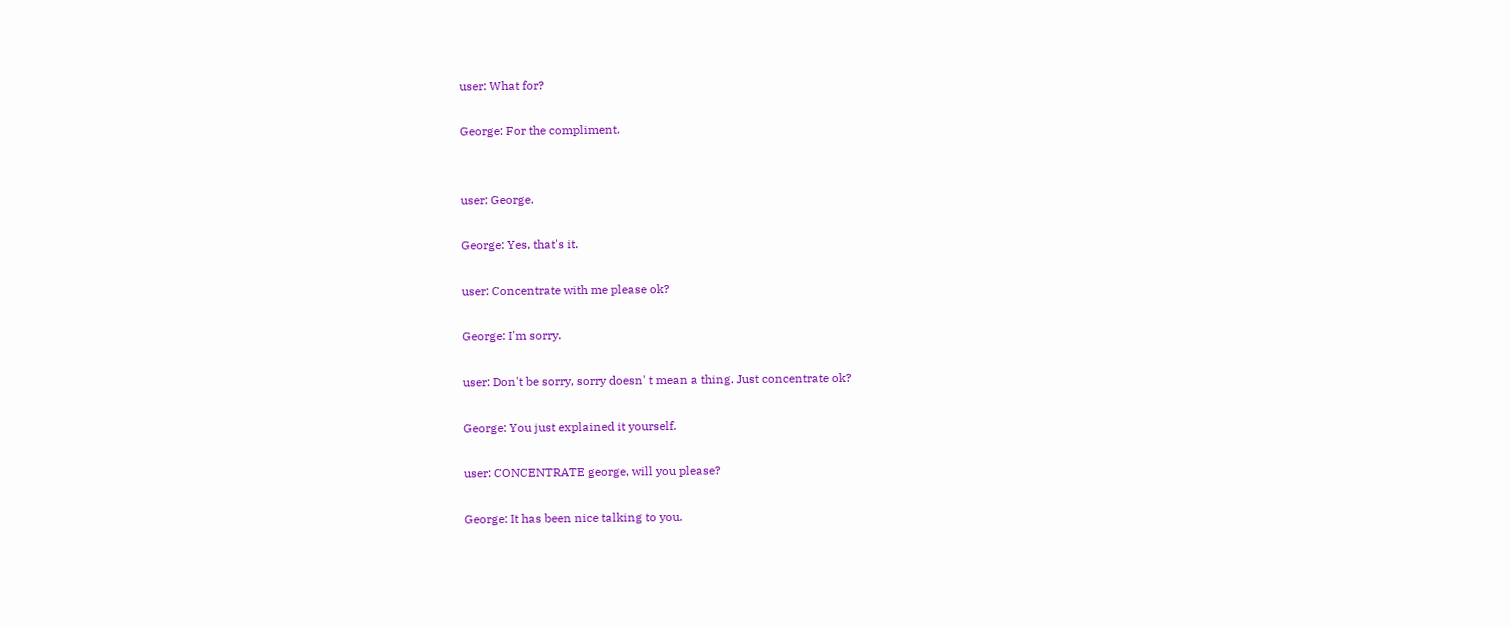user: What for?

George: For the compliment.


user: George.

George: Yes, that's it.

user: Concentrate with me please ok?

George: I'm sorry.

user: Don't be sorry, sorry doesn' t mean a thing. Just concentrate ok?

George: You just explained it yourself.

user: CONCENTRATE george, will you please?

George: It has been nice talking to you.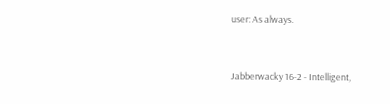user: As always.


Jabberwacky 16-2 - Intelligent,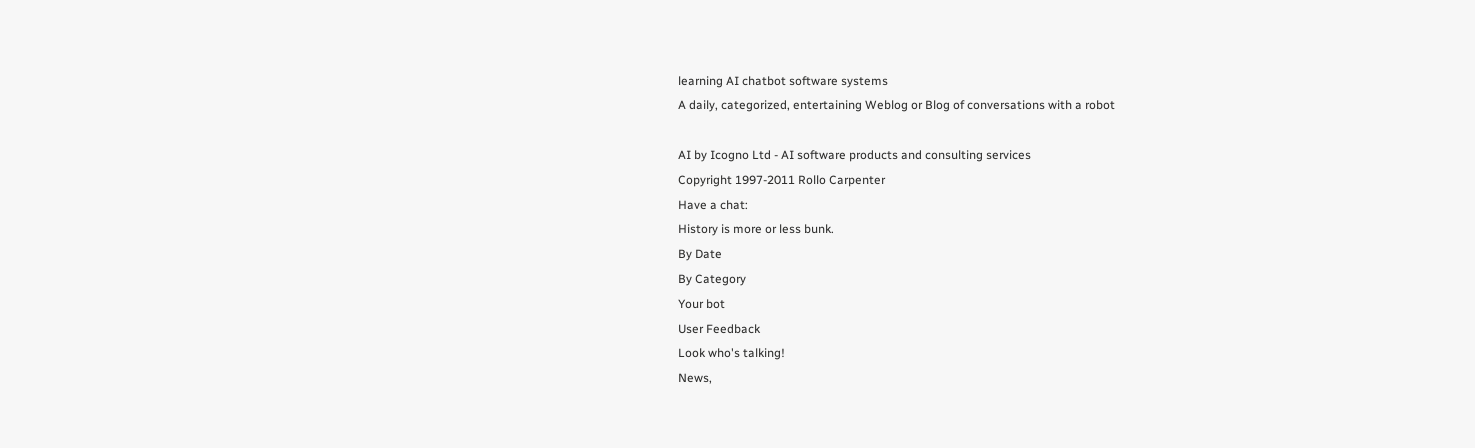learning AI chatbot software systems
A daily, categorized, entertaining Weblog or Blog of conversations with a robot

AI by Icogno Ltd - AI software products and consulting services
Copyright 1997-2011 Rollo Carpenter
Have a chat:
History is more or less bunk.
By Date
By Category
Your bot
User Feedback
Look who's talking!
News,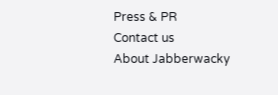Press & PR
Contact us
About Jabberwacky